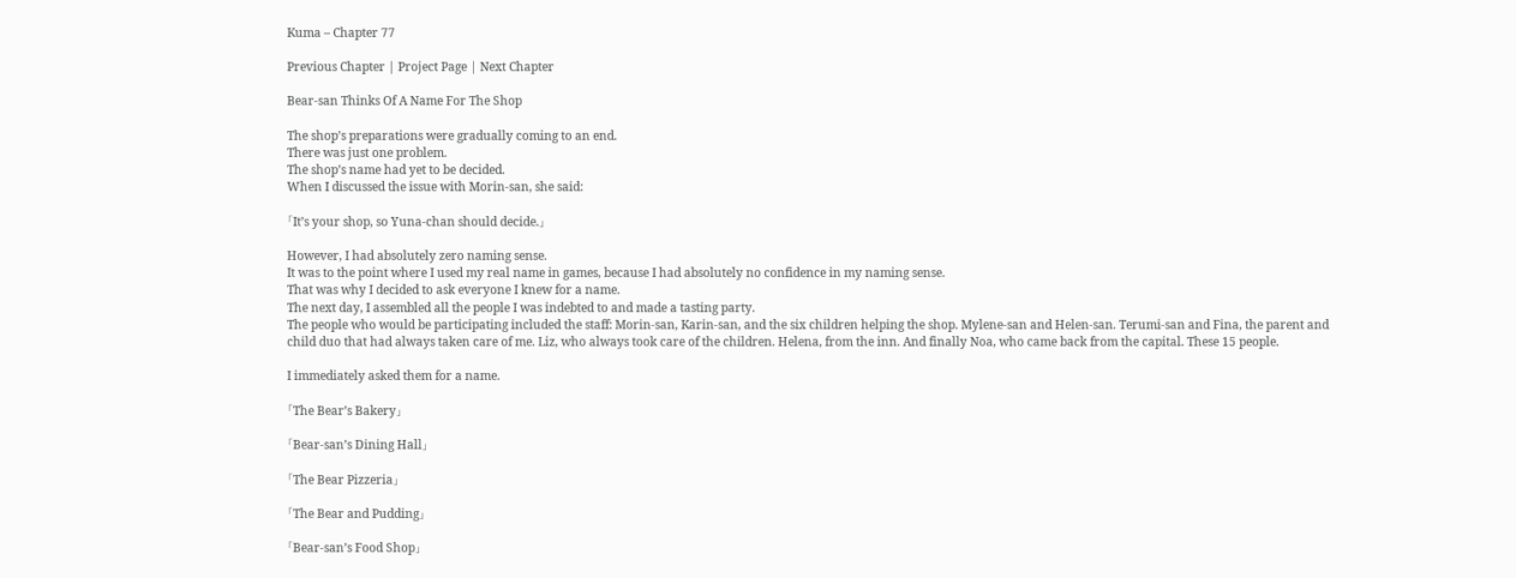Kuma – Chapter 77

Previous Chapter | Project Page | Next Chapter

Bear-san Thinks Of A Name For The Shop

The shop’s preparations were gradually coming to an end.
There was just one problem.
The shop’s name had yet to be decided.
When I discussed the issue with Morin-san, she said:

「It’s your shop, so Yuna-chan should decide.」

However, I had absolutely zero naming sense.
It was to the point where I used my real name in games, because I had absolutely no confidence in my naming sense.
That was why I decided to ask everyone I knew for a name.
The next day, I assembled all the people I was indebted to and made a tasting party.
The people who would be participating included the staff: Morin-san, Karin-san, and the six children helping the shop. Mylene-san and Helen-san. Terumi-san and Fina, the parent and child duo that had always taken care of me. Liz, who always took care of the children. Helena, from the inn. And finally Noa, who came back from the capital. These 15 people.

I immediately asked them for a name.

「The Bear’s Bakery」

「Bear-san’s Dining Hall」

「The Bear Pizzeria」

「The Bear and Pudding」

「Bear-san’s Food Shop」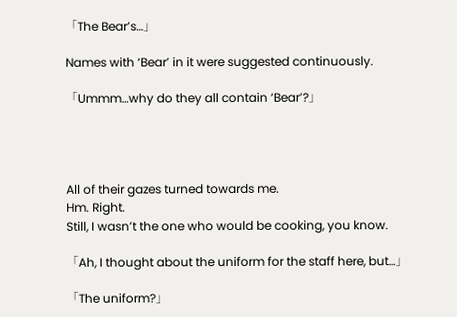「The Bear’s…」

Names with ‘Bear’ in it were suggested continuously.

「Ummm…why do they all contain ‘Bear’?」




All of their gazes turned towards me.
Hm. Right.
Still, I wasn’t the one who would be cooking, you know.

「Ah, I thought about the uniform for the staff here, but…」

「The uniform?」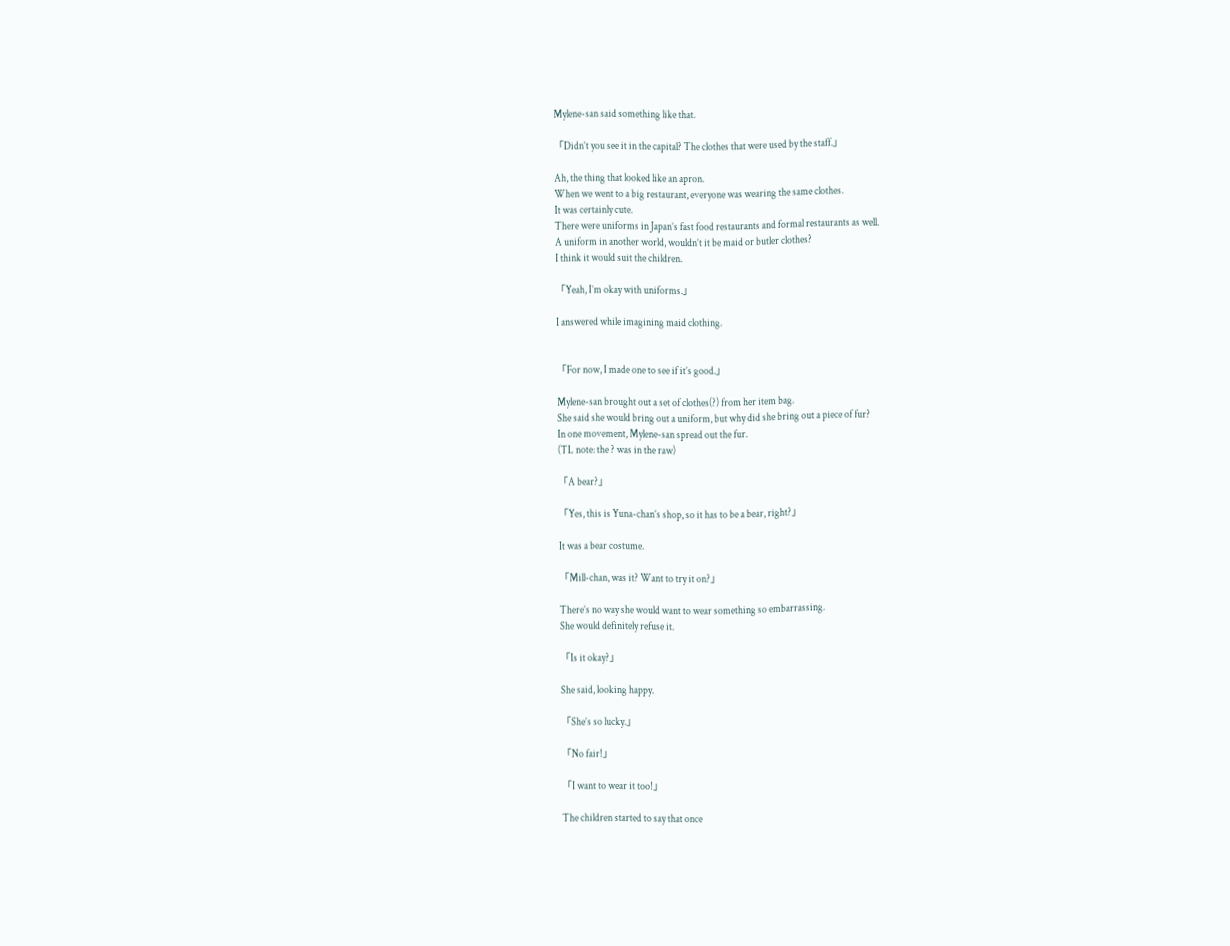Mylene-san said something like that.

「Didn’t you see it in the capital? The clothes that were used by the staff.」

Ah, the thing that looked like an apron.
When we went to a big restaurant, everyone was wearing the same clothes.
It was certainly cute.
There were uniforms in Japan’s fast food restaurants and formal restaurants as well.
A uniform in another world, wouldn’t it be maid or butler clothes?
I think it would suit the children.

「Yeah, I’m okay with uniforms.」

I answered while imagining maid clothing.


「For now, I made one to see if it’s good.」

Mylene-san brought out a set of clothes(?) from her item bag.
She said she would bring out a uniform, but why did she bring out a piece of fur?
In one movement, Mylene-san spread out the fur.
(TL note: the ? was in the raw)

「A bear?」

「Yes, this is Yuna-chan’s shop, so it has to be a bear, right?」

It was a bear costume.

「Mill-chan, was it? Want to try it on?」

There’s no way she would want to wear something so embarrassing.
She would definitely refuse it.

「Is it okay?」

She said, looking happy.

「She’s so lucky.」

「No fair!」

「I want to wear it too!」

The children started to say that once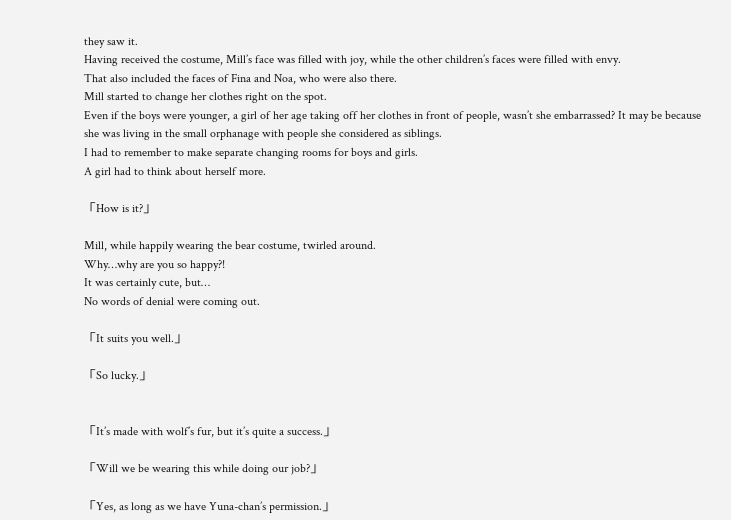they saw it.
Having received the costume, Mill’s face was filled with joy, while the other children’s faces were filled with envy.
That also included the faces of Fina and Noa, who were also there.
Mill started to change her clothes right on the spot.
Even if the boys were younger, a girl of her age taking off her clothes in front of people, wasn’t she embarrassed? It may be because she was living in the small orphanage with people she considered as siblings.
I had to remember to make separate changing rooms for boys and girls.
A girl had to think about herself more.

「How is it?」

Mill, while happily wearing the bear costume, twirled around.
Why…why are you so happy?!
It was certainly cute, but…
No words of denial were coming out.

「It suits you well.」

「So lucky.」


「It’s made with wolf’s fur, but it’s quite a success.」

「Will we be wearing this while doing our job?」

「Yes, as long as we have Yuna-chan’s permission.」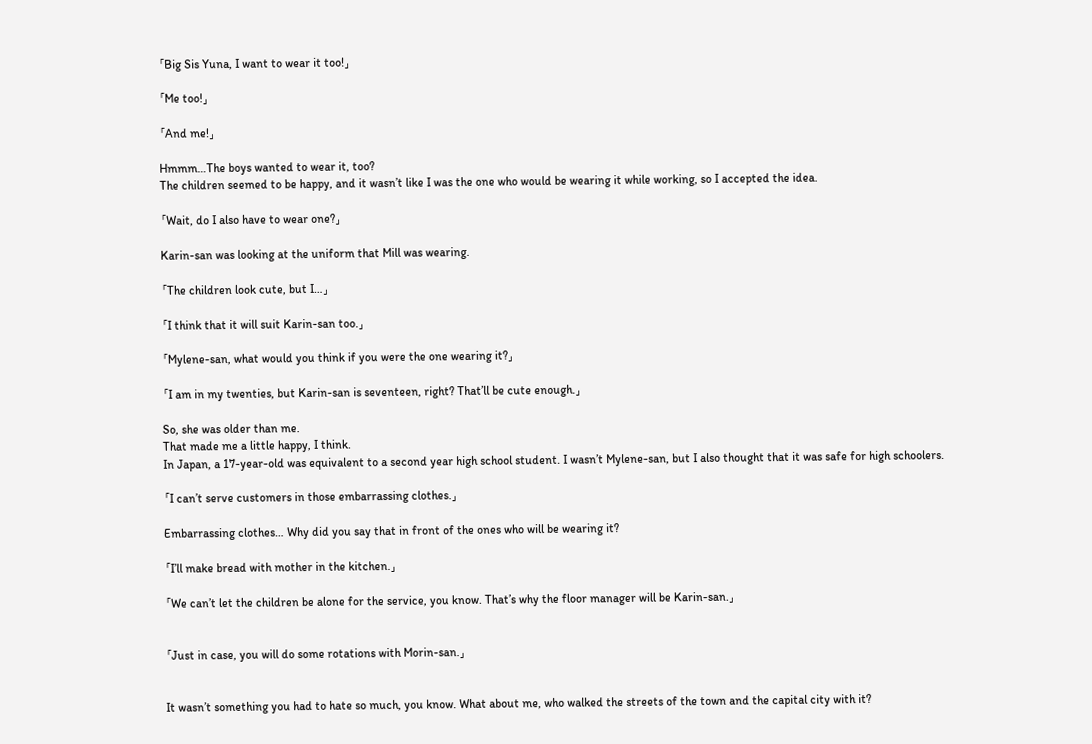「Big Sis Yuna, I want to wear it too!」

「Me too!」

「And me!」

Hmmm…The boys wanted to wear it, too?
The children seemed to be happy, and it wasn’t like I was the one who would be wearing it while working, so I accepted the idea.

「Wait, do I also have to wear one?」

Karin-san was looking at the uniform that Mill was wearing.

「The children look cute, but I…」

「I think that it will suit Karin-san too.」

「Mylene-san, what would you think if you were the one wearing it?」

「I am in my twenties, but Karin-san is seventeen, right? That’ll be cute enough.」

So, she was older than me.
That made me a little happy, I think.
In Japan, a 17-year-old was equivalent to a second year high school student. I wasn’t Mylene-san, but I also thought that it was safe for high schoolers.

「I can’t serve customers in those embarrassing clothes.」

Embarrassing clothes… Why did you say that in front of the ones who will be wearing it?

「I’ll make bread with mother in the kitchen.」

「We can’t let the children be alone for the service, you know. That’s why the floor manager will be Karin-san.」


「Just in case, you will do some rotations with Morin-san.」


It wasn’t something you had to hate so much, you know. What about me, who walked the streets of the town and the capital city with it?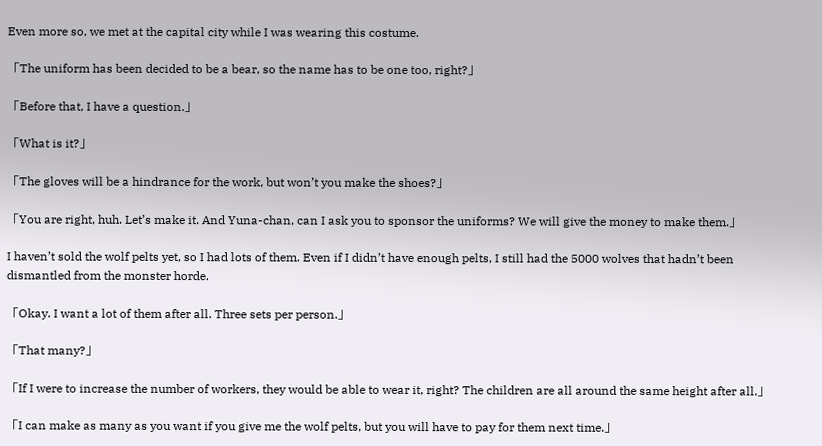Even more so, we met at the capital city while I was wearing this costume.

「The uniform has been decided to be a bear, so the name has to be one too, right?」

「Before that, I have a question.」

「What is it?」

「The gloves will be a hindrance for the work, but won’t you make the shoes?」

「You are right, huh. Let’s make it. And Yuna-chan, can I ask you to sponsor the uniforms? We will give the money to make them.」

I haven’t sold the wolf pelts yet, so I had lots of them. Even if I didn’t have enough pelts, I still had the 5000 wolves that hadn’t been dismantled from the monster horde.

「Okay. I want a lot of them after all. Three sets per person.」

「That many?」

「If I were to increase the number of workers, they would be able to wear it, right? The children are all around the same height after all.」

「I can make as many as you want if you give me the wolf pelts, but you will have to pay for them next time.」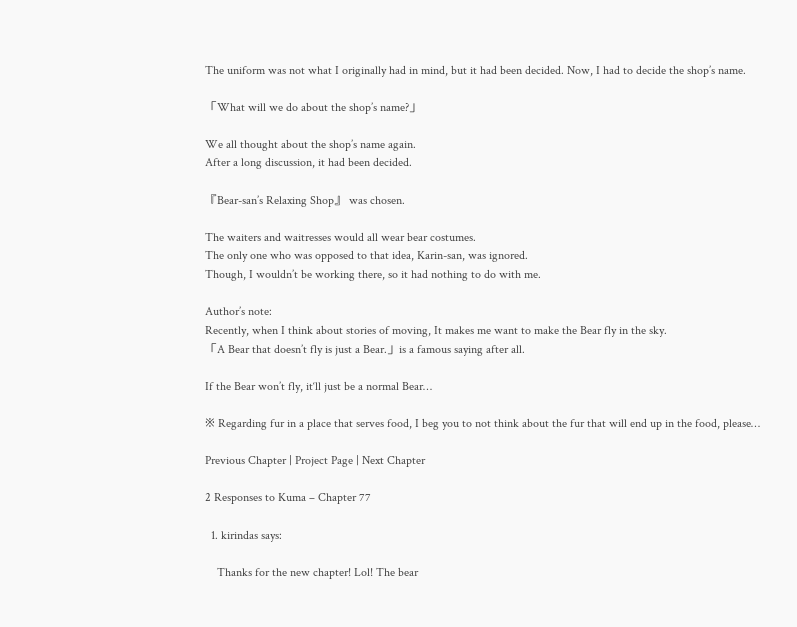The uniform was not what I originally had in mind, but it had been decided. Now, I had to decide the shop’s name.

「What will we do about the shop’s name?」

We all thought about the shop’s name again.
After a long discussion, it had been decided.

『Bear-san’s Relaxing Shop』 was chosen.

The waiters and waitresses would all wear bear costumes.
The only one who was opposed to that idea, Karin-san, was ignored.
Though, I wouldn’t be working there, so it had nothing to do with me.

Author’s note:
Recently, when I think about stories of moving, It makes me want to make the Bear fly in the sky.
「A Bear that doesn’t fly is just a Bear.」is a famous saying after all.

If the Bear won’t fly, it‘ll just be a normal Bear…

※ Regarding fur in a place that serves food, I beg you to not think about the fur that will end up in the food, please…

Previous Chapter | Project Page | Next Chapter

2 Responses to Kuma – Chapter 77

  1. kirindas says:

    Thanks for the new chapter! Lol! The bear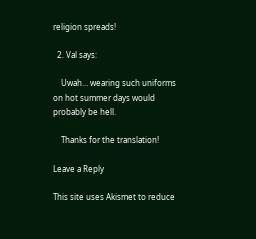religion spreads!

  2. Val says:

    Uwah… wearing such uniforms on hot summer days would probably be hell.

    Thanks for the translation!

Leave a Reply

This site uses Akismet to reduce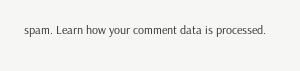spam. Learn how your comment data is processed.